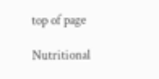top of page

Nutritional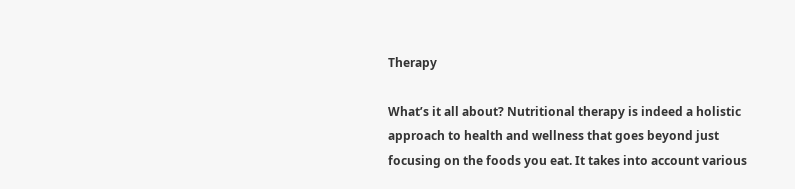Therapy

What’s it all about? Nutritional therapy is indeed a holistic approach to health and wellness that goes beyond just focusing on the foods you eat. It takes into account various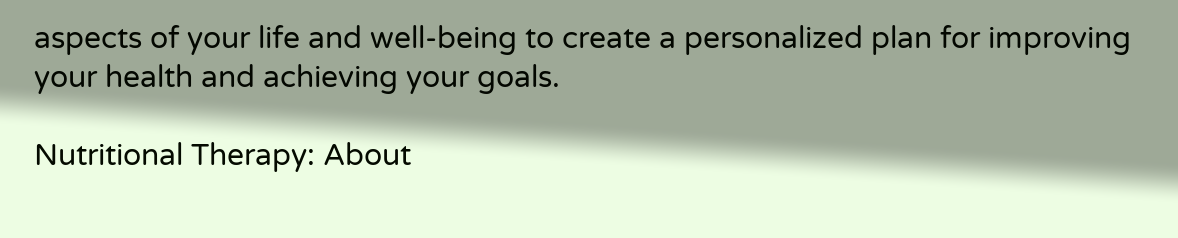aspects of your life and well-being to create a personalized plan for improving your health and achieving your goals.

Nutritional Therapy: About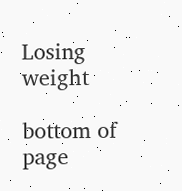Losing weight

bottom of page